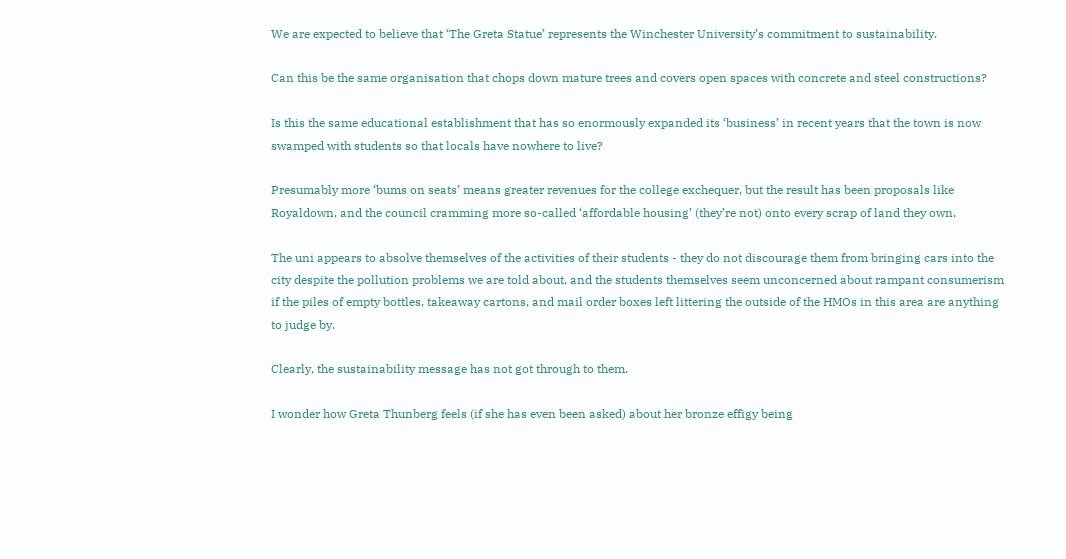We are expected to believe that ‘The Greta Statue’ represents the Winchester University’s commitment to sustainability.

Can this be the same organisation that chops down mature trees and covers open spaces with concrete and steel constructions?

Is this the same educational establishment that has so enormously expanded its ‘business’ in recent years that the town is now swamped with students so that locals have nowhere to live?

Presumably more ‘bums on seats’ means greater revenues for the college exchequer, but the result has been proposals like Royaldown, and the council cramming more so-called ‘affordable housing’ (they’re not) onto every scrap of land they own.

The uni appears to absolve themselves of the activities of their students - they do not discourage them from bringing cars into the city despite the pollution problems we are told about, and the students themselves seem unconcerned about rampant consumerism if the piles of empty bottles, takeaway cartons, and mail order boxes left littering the outside of the HMOs in this area are anything to judge by.

Clearly, the sustainability message has not got through to them.

I wonder how Greta Thunberg feels (if she has even been asked) about her bronze effigy being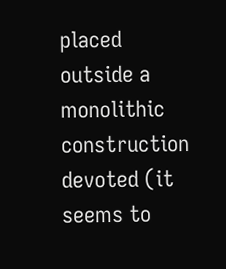placed outside a monolithic construction devoted (it seems to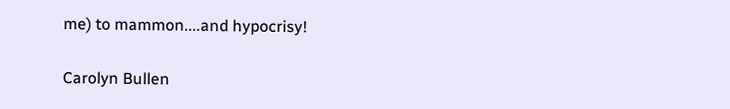me) to mammon....and hypocrisy!

Carolyn Bullen